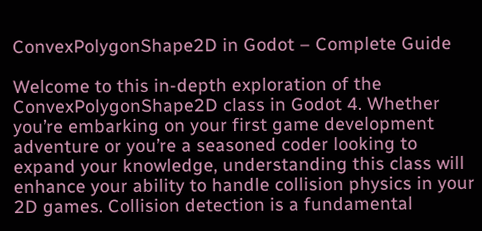ConvexPolygonShape2D in Godot – Complete Guide

Welcome to this in-depth exploration of the ConvexPolygonShape2D class in Godot 4. Whether you’re embarking on your first game development adventure or you’re a seasoned coder looking to expand your knowledge, understanding this class will enhance your ability to handle collision physics in your 2D games. Collision detection is a fundamental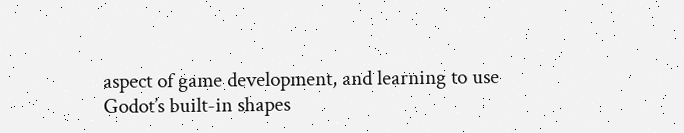aspect of game development, and learning to use Godot’s built-in shapes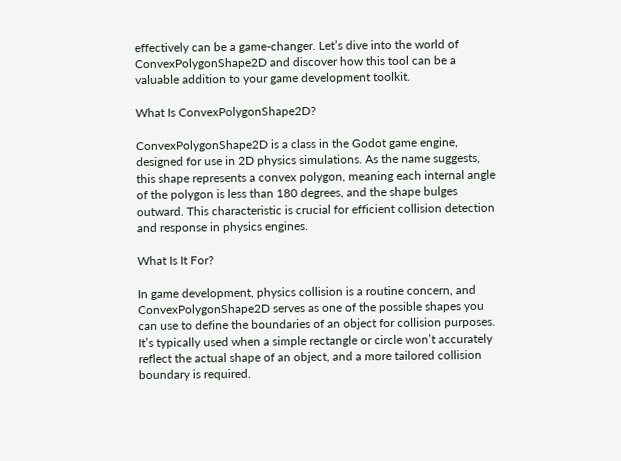effectively can be a game-changer. Let’s dive into the world of ConvexPolygonShape2D and discover how this tool can be a valuable addition to your game development toolkit.

What Is ConvexPolygonShape2D?

ConvexPolygonShape2D is a class in the Godot game engine, designed for use in 2D physics simulations. As the name suggests, this shape represents a convex polygon, meaning each internal angle of the polygon is less than 180 degrees, and the shape bulges outward. This characteristic is crucial for efficient collision detection and response in physics engines.

What Is It For?

In game development, physics collision is a routine concern, and ConvexPolygonShape2D serves as one of the possible shapes you can use to define the boundaries of an object for collision purposes. It’s typically used when a simple rectangle or circle won’t accurately reflect the actual shape of an object, and a more tailored collision boundary is required.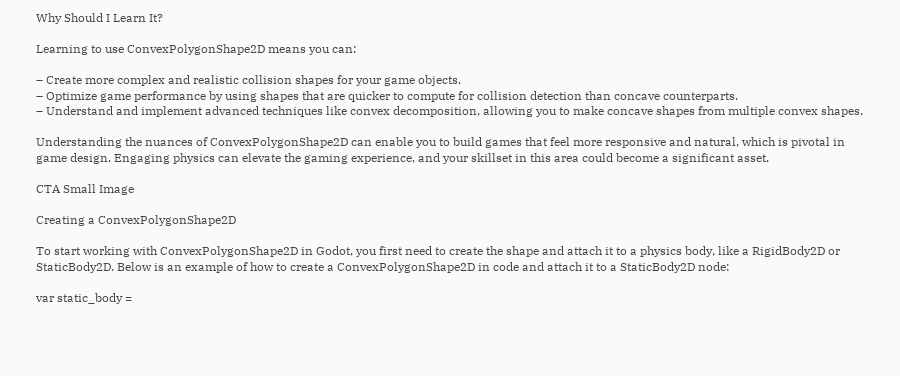Why Should I Learn It?

Learning to use ConvexPolygonShape2D means you can:

– Create more complex and realistic collision shapes for your game objects.
– Optimize game performance by using shapes that are quicker to compute for collision detection than concave counterparts.
– Understand and implement advanced techniques like convex decomposition, allowing you to make concave shapes from multiple convex shapes.

Understanding the nuances of ConvexPolygonShape2D can enable you to build games that feel more responsive and natural, which is pivotal in game design. Engaging physics can elevate the gaming experience, and your skillset in this area could become a significant asset.

CTA Small Image

Creating a ConvexPolygonShape2D

To start working with ConvexPolygonShape2D in Godot, you first need to create the shape and attach it to a physics body, like a RigidBody2D or StaticBody2D. Below is an example of how to create a ConvexPolygonShape2D in code and attach it to a StaticBody2D node:

var static_body =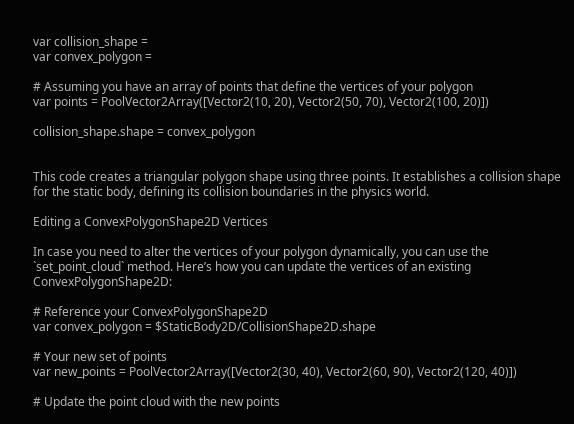var collision_shape =
var convex_polygon =

# Assuming you have an array of points that define the vertices of your polygon
var points = PoolVector2Array([Vector2(10, 20), Vector2(50, 70), Vector2(100, 20)])

collision_shape.shape = convex_polygon


This code creates a triangular polygon shape using three points. It establishes a collision shape for the static body, defining its collision boundaries in the physics world.

Editing a ConvexPolygonShape2D Vertices

In case you need to alter the vertices of your polygon dynamically, you can use the `set_point_cloud` method. Here’s how you can update the vertices of an existing ConvexPolygonShape2D:

# Reference your ConvexPolygonShape2D
var convex_polygon = $StaticBody2D/CollisionShape2D.shape

# Your new set of points
var new_points = PoolVector2Array([Vector2(30, 40), Vector2(60, 90), Vector2(120, 40)])

# Update the point cloud with the new points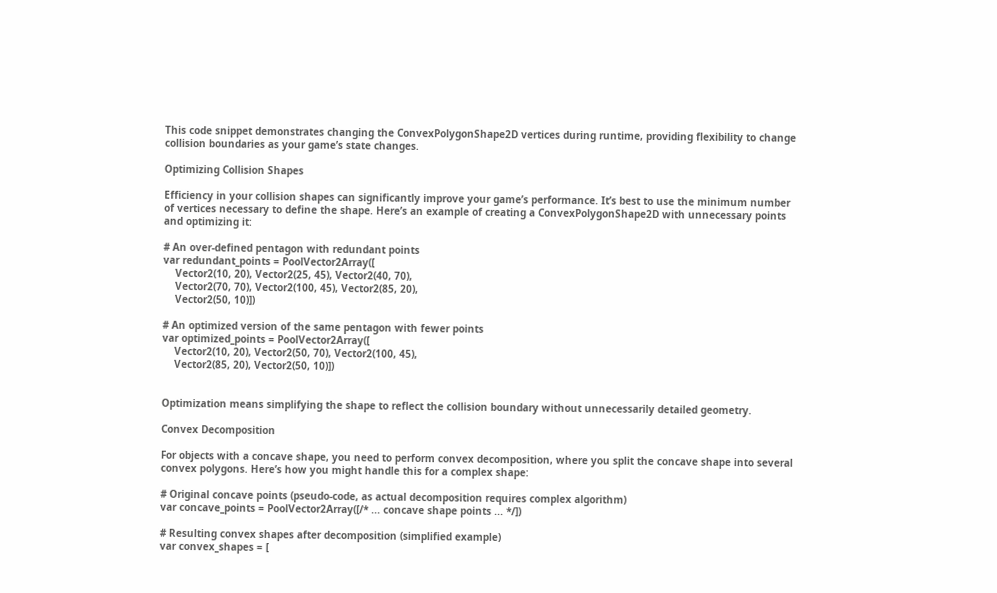This code snippet demonstrates changing the ConvexPolygonShape2D vertices during runtime, providing flexibility to change collision boundaries as your game’s state changes.

Optimizing Collision Shapes

Efficiency in your collision shapes can significantly improve your game’s performance. It’s best to use the minimum number of vertices necessary to define the shape. Here’s an example of creating a ConvexPolygonShape2D with unnecessary points and optimizing it:

# An over-defined pentagon with redundant points
var redundant_points = PoolVector2Array([
    Vector2(10, 20), Vector2(25, 45), Vector2(40, 70),
    Vector2(70, 70), Vector2(100, 45), Vector2(85, 20),
    Vector2(50, 10)])

# An optimized version of the same pentagon with fewer points
var optimized_points = PoolVector2Array([
    Vector2(10, 20), Vector2(50, 70), Vector2(100, 45),
    Vector2(85, 20), Vector2(50, 10)])


Optimization means simplifying the shape to reflect the collision boundary without unnecessarily detailed geometry.

Convex Decomposition

For objects with a concave shape, you need to perform convex decomposition, where you split the concave shape into several convex polygons. Here’s how you might handle this for a complex shape:

# Original concave points (pseudo-code, as actual decomposition requires complex algorithm)
var concave_points = PoolVector2Array([/* ... concave shape points ... */])

# Resulting convex shapes after decomposition (simplified example)
var convex_shapes = [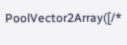PoolVector2Array([/*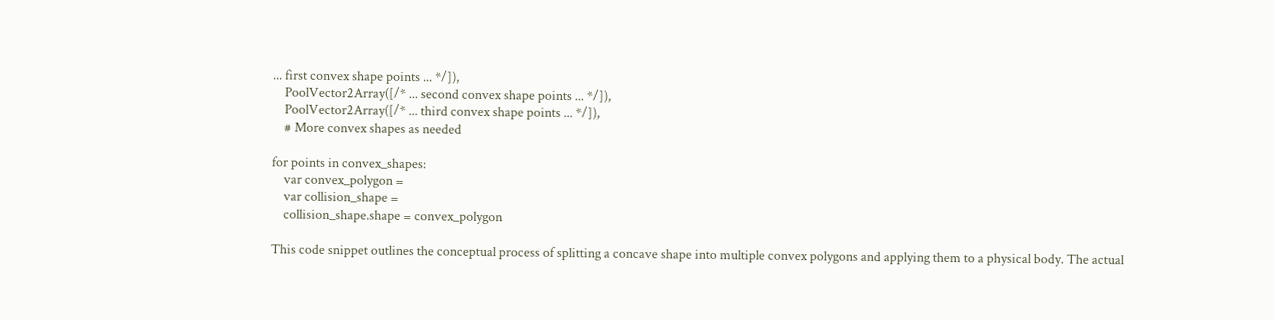... first convex shape points ... */]),
    PoolVector2Array([/* ... second convex shape points ... */]),
    PoolVector2Array([/* ... third convex shape points ... */]),
    # More convex shapes as needed

for points in convex_shapes:
    var convex_polygon =
    var collision_shape =
    collision_shape.shape = convex_polygon

This code snippet outlines the conceptual process of splitting a concave shape into multiple convex polygons and applying them to a physical body. The actual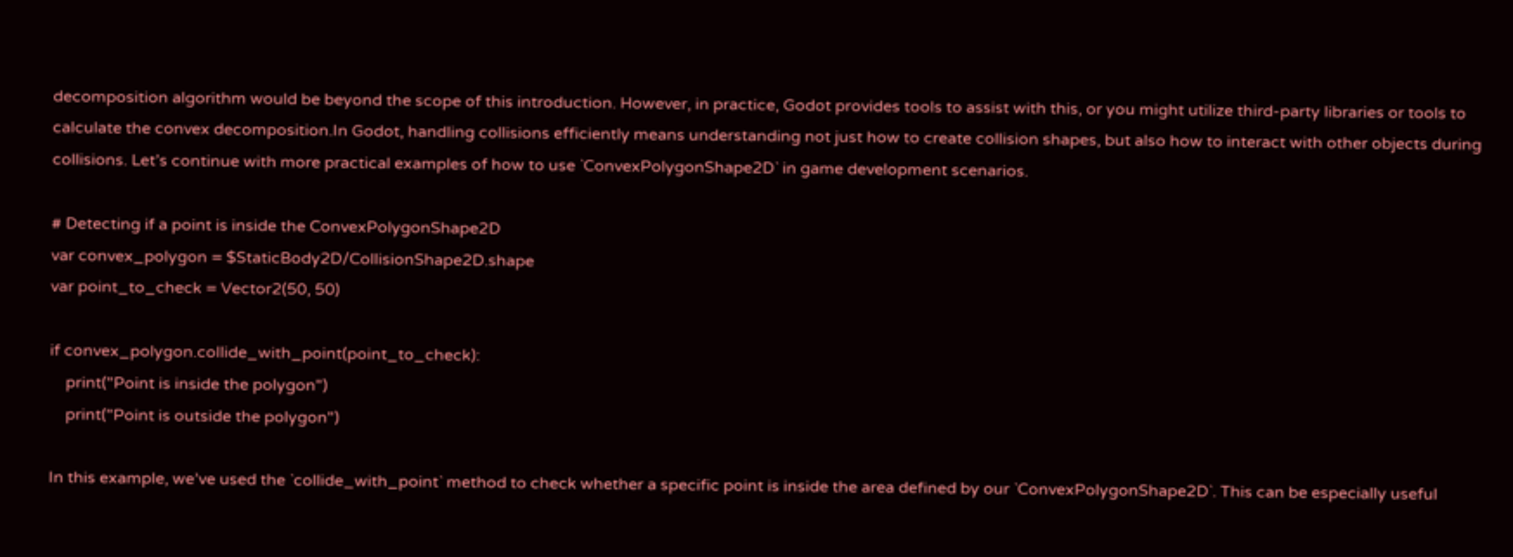decomposition algorithm would be beyond the scope of this introduction. However, in practice, Godot provides tools to assist with this, or you might utilize third-party libraries or tools to calculate the convex decomposition.In Godot, handling collisions efficiently means understanding not just how to create collision shapes, but also how to interact with other objects during collisions. Let’s continue with more practical examples of how to use `ConvexPolygonShape2D` in game development scenarios.

# Detecting if a point is inside the ConvexPolygonShape2D
var convex_polygon = $StaticBody2D/CollisionShape2D.shape
var point_to_check = Vector2(50, 50)

if convex_polygon.collide_with_point(point_to_check):
    print("Point is inside the polygon")
    print("Point is outside the polygon")

In this example, we’ve used the `collide_with_point` method to check whether a specific point is inside the area defined by our `ConvexPolygonShape2D`. This can be especially useful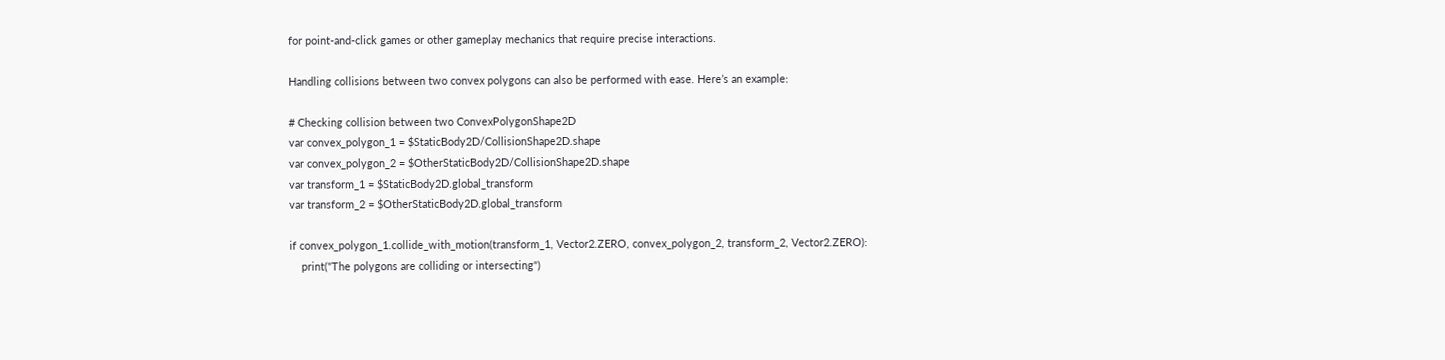for point-and-click games or other gameplay mechanics that require precise interactions.

Handling collisions between two convex polygons can also be performed with ease. Here’s an example:

# Checking collision between two ConvexPolygonShape2D
var convex_polygon_1 = $StaticBody2D/CollisionShape2D.shape
var convex_polygon_2 = $OtherStaticBody2D/CollisionShape2D.shape
var transform_1 = $StaticBody2D.global_transform
var transform_2 = $OtherStaticBody2D.global_transform

if convex_polygon_1.collide_with_motion(transform_1, Vector2.ZERO, convex_polygon_2, transform_2, Vector2.ZERO):
    print("The polygons are colliding or intersecting")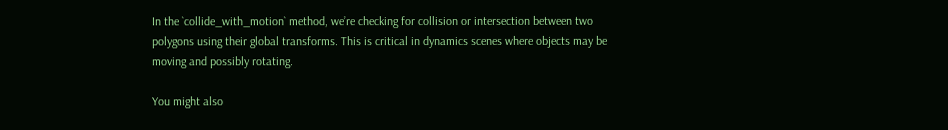In the `collide_with_motion` method, we’re checking for collision or intersection between two polygons using their global transforms. This is critical in dynamics scenes where objects may be moving and possibly rotating.

You might also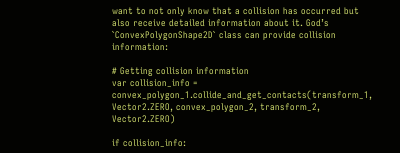want to not only know that a collision has occurred but also receive detailed information about it. God’s `ConvexPolygonShape2D` class can provide collision information:

# Getting collision information
var collision_info = convex_polygon_1.collide_and_get_contacts(transform_1, Vector2.ZERO, convex_polygon_2, transform_2, Vector2.ZERO)

if collision_info: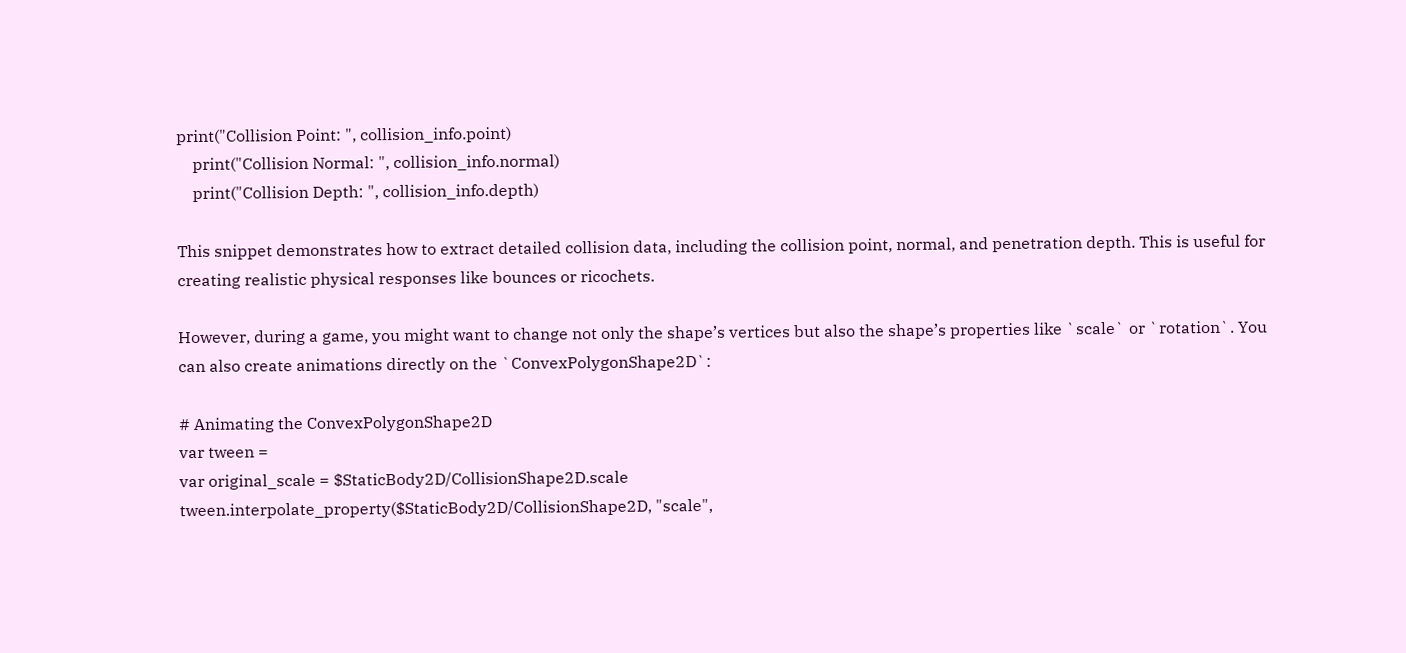print("Collision Point: ", collision_info.point)
    print("Collision Normal: ", collision_info.normal)
    print("Collision Depth: ", collision_info.depth)

This snippet demonstrates how to extract detailed collision data, including the collision point, normal, and penetration depth. This is useful for creating realistic physical responses like bounces or ricochets.

However, during a game, you might want to change not only the shape’s vertices but also the shape’s properties like `scale` or `rotation`. You can also create animations directly on the `ConvexPolygonShape2D`:

# Animating the ConvexPolygonShape2D
var tween =
var original_scale = $StaticBody2D/CollisionShape2D.scale
tween.interpolate_property($StaticBody2D/CollisionShape2D, "scale",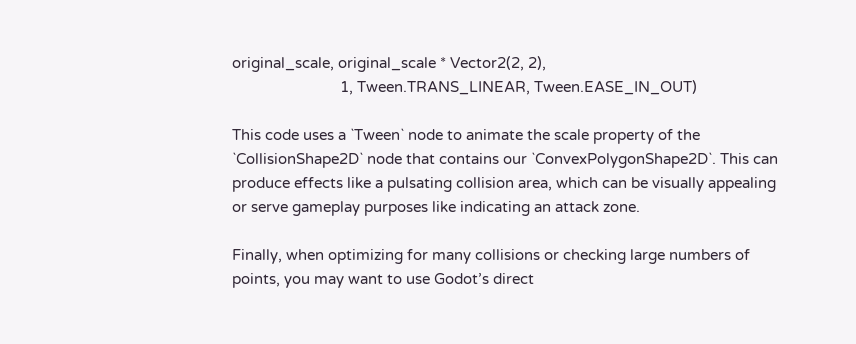original_scale, original_scale * Vector2(2, 2),
                           1, Tween.TRANS_LINEAR, Tween.EASE_IN_OUT)

This code uses a `Tween` node to animate the scale property of the `CollisionShape2D` node that contains our `ConvexPolygonShape2D`. This can produce effects like a pulsating collision area, which can be visually appealing or serve gameplay purposes like indicating an attack zone.

Finally, when optimizing for many collisions or checking large numbers of points, you may want to use Godot’s direct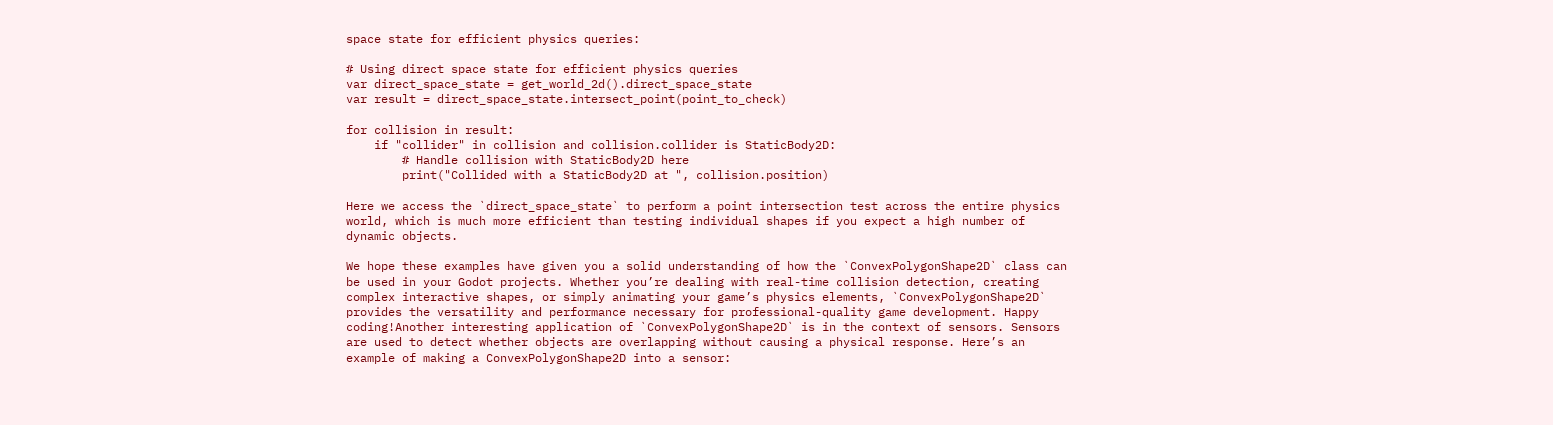space state for efficient physics queries:

# Using direct space state for efficient physics queries
var direct_space_state = get_world_2d().direct_space_state
var result = direct_space_state.intersect_point(point_to_check)

for collision in result:
    if "collider" in collision and collision.collider is StaticBody2D:
        # Handle collision with StaticBody2D here
        print("Collided with a StaticBody2D at ", collision.position)

Here we access the `direct_space_state` to perform a point intersection test across the entire physics world, which is much more efficient than testing individual shapes if you expect a high number of dynamic objects.

We hope these examples have given you a solid understanding of how the `ConvexPolygonShape2D` class can be used in your Godot projects. Whether you’re dealing with real-time collision detection, creating complex interactive shapes, or simply animating your game’s physics elements, `ConvexPolygonShape2D` provides the versatility and performance necessary for professional-quality game development. Happy coding!Another interesting application of `ConvexPolygonShape2D` is in the context of sensors. Sensors are used to detect whether objects are overlapping without causing a physical response. Here’s an example of making a ConvexPolygonShape2D into a sensor: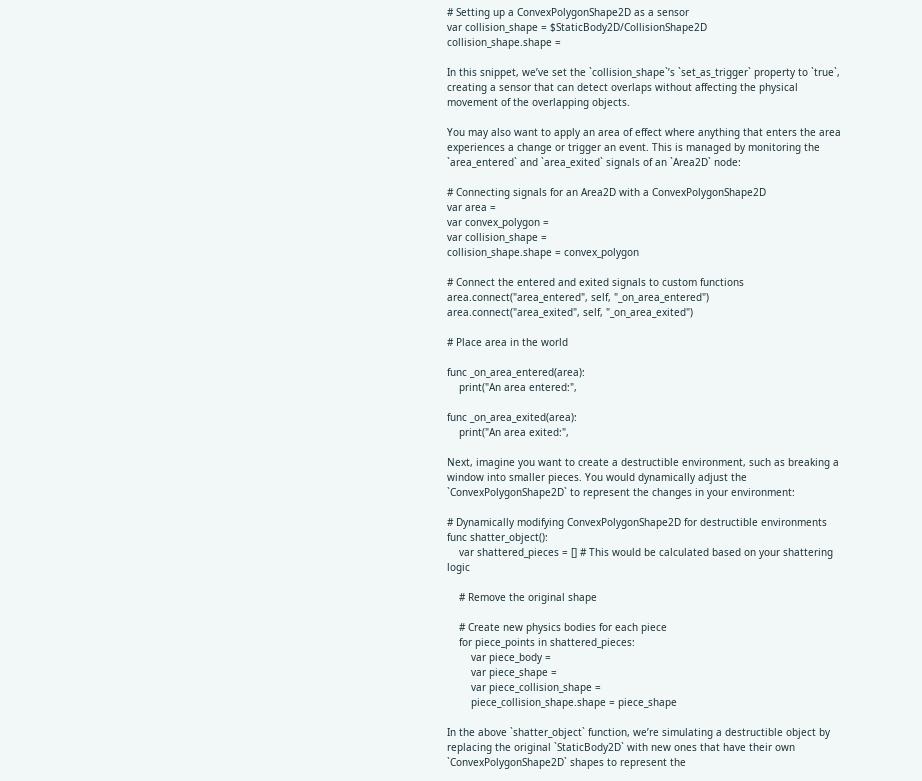# Setting up a ConvexPolygonShape2D as a sensor
var collision_shape = $StaticBody2D/CollisionShape2D
collision_shape.shape =

In this snippet, we’ve set the `collision_shape`’s `set_as_trigger` property to `true`, creating a sensor that can detect overlaps without affecting the physical movement of the overlapping objects.

You may also want to apply an area of effect where anything that enters the area experiences a change or trigger an event. This is managed by monitoring the `area_entered` and `area_exited` signals of an `Area2D` node:

# Connecting signals for an Area2D with a ConvexPolygonShape2D
var area =
var convex_polygon =
var collision_shape =
collision_shape.shape = convex_polygon

# Connect the entered and exited signals to custom functions
area.connect("area_entered", self, "_on_area_entered")
area.connect("area_exited", self, "_on_area_exited")

# Place area in the world

func _on_area_entered(area):
    print("An area entered:",

func _on_area_exited(area):
    print("An area exited:",

Next, imagine you want to create a destructible environment, such as breaking a window into smaller pieces. You would dynamically adjust the `ConvexPolygonShape2D` to represent the changes in your environment:

# Dynamically modifying ConvexPolygonShape2D for destructible environments
func shatter_object():
    var shattered_pieces = [] # This would be calculated based on your shattering logic

    # Remove the original shape

    # Create new physics bodies for each piece
    for piece_points in shattered_pieces:
        var piece_body =
        var piece_shape =
        var piece_collision_shape =
        piece_collision_shape.shape = piece_shape

In the above `shatter_object` function, we’re simulating a destructible object by replacing the original `StaticBody2D` with new ones that have their own `ConvexPolygonShape2D` shapes to represent the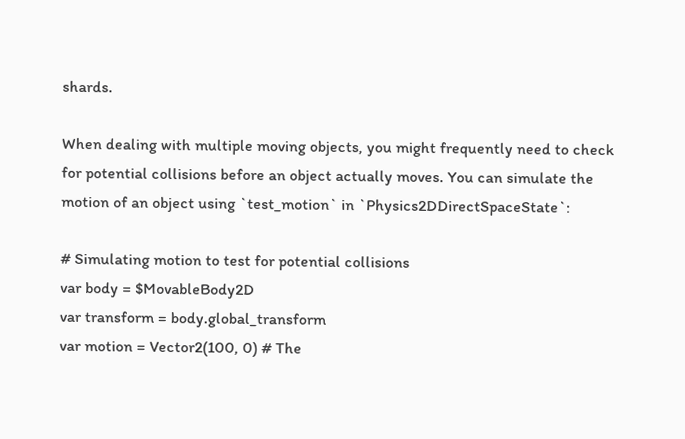shards.

When dealing with multiple moving objects, you might frequently need to check for potential collisions before an object actually moves. You can simulate the motion of an object using `test_motion` in `Physics2DDirectSpaceState`:

# Simulating motion to test for potential collisions
var body = $MovableBody2D
var transform = body.global_transform
var motion = Vector2(100, 0) # The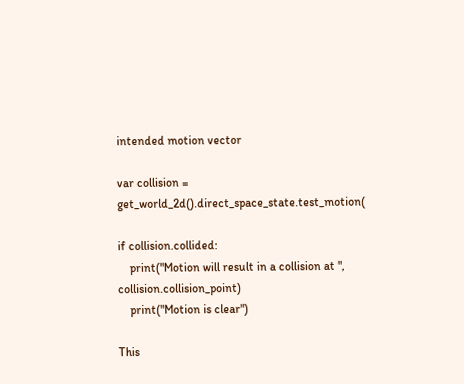intended motion vector

var collision = get_world_2d().direct_space_state.test_motion(

if collision.collided:
    print("Motion will result in a collision at ", collision.collision_point)
    print("Motion is clear")

This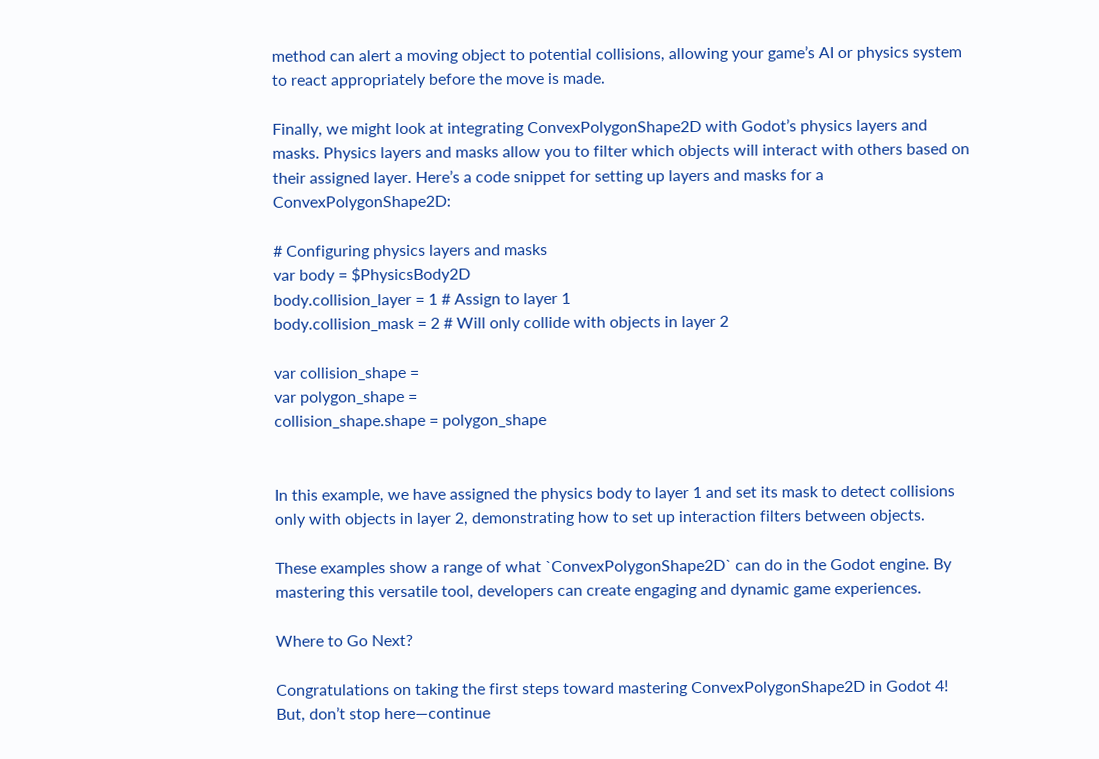method can alert a moving object to potential collisions, allowing your game’s AI or physics system to react appropriately before the move is made.

Finally, we might look at integrating ConvexPolygonShape2D with Godot’s physics layers and masks. Physics layers and masks allow you to filter which objects will interact with others based on their assigned layer. Here’s a code snippet for setting up layers and masks for a ConvexPolygonShape2D:

# Configuring physics layers and masks
var body = $PhysicsBody2D
body.collision_layer = 1 # Assign to layer 1
body.collision_mask = 2 # Will only collide with objects in layer 2

var collision_shape =
var polygon_shape =
collision_shape.shape = polygon_shape


In this example, we have assigned the physics body to layer 1 and set its mask to detect collisions only with objects in layer 2, demonstrating how to set up interaction filters between objects.

These examples show a range of what `ConvexPolygonShape2D` can do in the Godot engine. By mastering this versatile tool, developers can create engaging and dynamic game experiences.

Where to Go Next?

Congratulations on taking the first steps toward mastering ConvexPolygonShape2D in Godot 4! But, don’t stop here—continue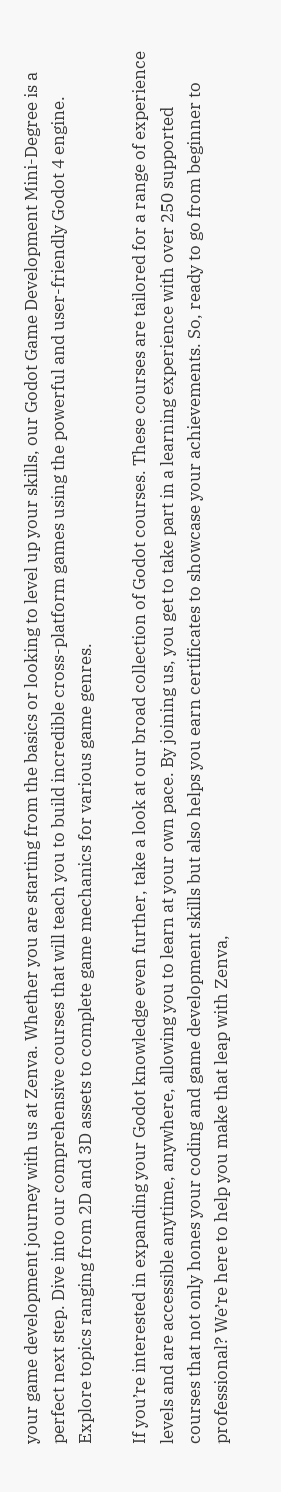your game development journey with us at Zenva. Whether you are starting from the basics or looking to level up your skills, our Godot Game Development Mini-Degree is a perfect next step. Dive into our comprehensive courses that will teach you to build incredible cross-platform games using the powerful and user-friendly Godot 4 engine. Explore topics ranging from 2D and 3D assets to complete game mechanics for various game genres.

If you’re interested in expanding your Godot knowledge even further, take a look at our broad collection of Godot courses. These courses are tailored for a range of experience levels and are accessible anytime, anywhere, allowing you to learn at your own pace. By joining us, you get to take part in a learning experience with over 250 supported courses that not only hones your coding and game development skills but also helps you earn certificates to showcase your achievements. So, ready to go from beginner to professional? We’re here to help you make that leap with Zenva,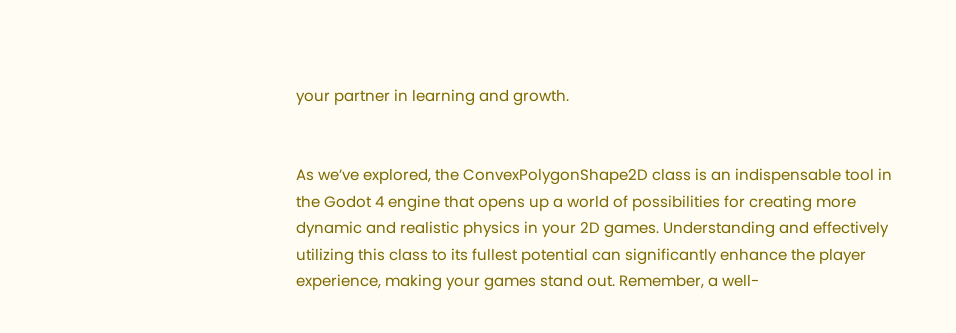your partner in learning and growth.


As we’ve explored, the ConvexPolygonShape2D class is an indispensable tool in the Godot 4 engine that opens up a world of possibilities for creating more dynamic and realistic physics in your 2D games. Understanding and effectively utilizing this class to its fullest potential can significantly enhance the player experience, making your games stand out. Remember, a well-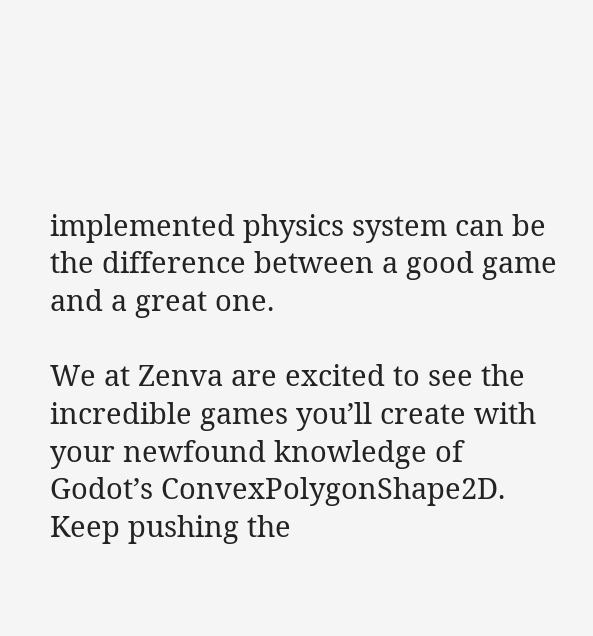implemented physics system can be the difference between a good game and a great one.

We at Zenva are excited to see the incredible games you’ll create with your newfound knowledge of Godot’s ConvexPolygonShape2D. Keep pushing the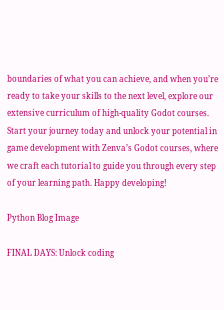boundaries of what you can achieve, and when you’re ready to take your skills to the next level, explore our extensive curriculum of high-quality Godot courses. Start your journey today and unlock your potential in game development with Zenva’s Godot courses, where we craft each tutorial to guide you through every step of your learning path. Happy developing!

Python Blog Image

FINAL DAYS: Unlock coding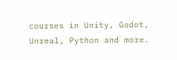courses in Unity, Godot, Unreal, Python and more.